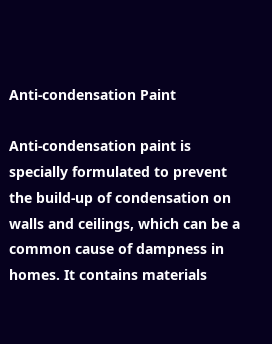Anti-condensation Paint

Anti-condensation paint is specially formulated to prevent the build-up of condensation on walls and ceilings, which can be a common cause of dampness in homes. It contains materials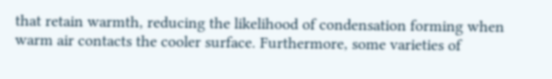that retain warmth, reducing the likelihood of condensation forming when warm air contacts the cooler surface. Furthermore, some varieties of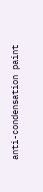anti-condensation paint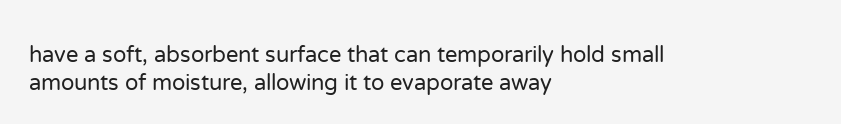have a soft, absorbent surface that can temporarily hold small amounts of moisture, allowing it to evaporate away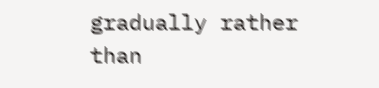gradually rather than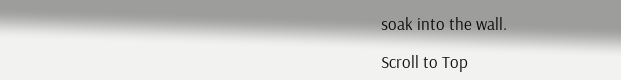soak into the wall.

Scroll to Top